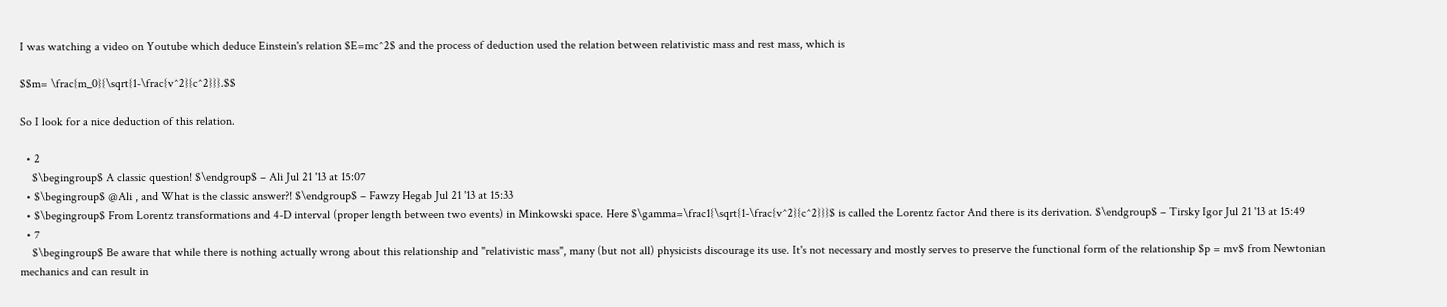I was watching a video on Youtube which deduce Einstein's relation $E=mc^2$ and the process of deduction used the relation between relativistic mass and rest mass, which is

$$m= \frac{m_0}{\sqrt{1-\frac{v^2}{c^2}}}.$$

So I look for a nice deduction of this relation.

  • 2
    $\begingroup$ A classic question! $\endgroup$ – Ali Jul 21 '13 at 15:07
  • $\begingroup$ @Ali , and What is the classic answer?! $\endgroup$ – Fawzy Hegab Jul 21 '13 at 15:33
  • $\begingroup$ From Lorentz transformations and 4-D interval (proper length between two events) in Minkowski space. Here $\gamma=\frac1{\sqrt{1-\frac{v^2}{c^2}}}$ is called the Lorentz factor And there is its derivation. $\endgroup$ – Tirsky Igor Jul 21 '13 at 15:49
  • 7
    $\begingroup$ Be aware that while there is nothing actually wrong about this relationship and "relativistic mass", many (but not all) physicists discourage its use. It's not necessary and mostly serves to preserve the functional form of the relationship $p = mv$ from Newtonian mechanics and can result in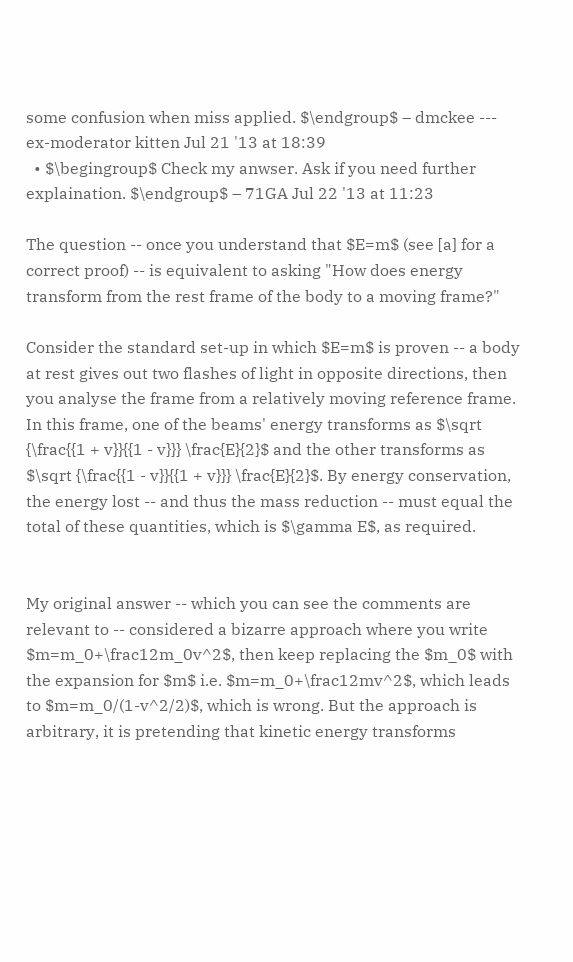some confusion when miss applied. $\endgroup$ – dmckee --- ex-moderator kitten Jul 21 '13 at 18:39
  • $\begingroup$ Check my anwser. Ask if you need further explaination. $\endgroup$ – 71GA Jul 22 '13 at 11:23

The question -- once you understand that $E=m$ (see [a] for a correct proof) -- is equivalent to asking "How does energy transform from the rest frame of the body to a moving frame?"

Consider the standard set-up in which $E=m$ is proven -- a body at rest gives out two flashes of light in opposite directions, then you analyse the frame from a relatively moving reference frame. In this frame, one of the beams' energy transforms as $\sqrt {\frac{{1 + v}}{{1 - v}}} \frac{E}{2}$ and the other transforms as $\sqrt {\frac{{1 - v}}{{1 + v}}} \frac{E}{2}$. By energy conservation, the energy lost -- and thus the mass reduction -- must equal the total of these quantities, which is $\gamma E$, as required.


My original answer -- which you can see the comments are relevant to -- considered a bizarre approach where you write $m=m_0+\frac12m_0v^2$, then keep replacing the $m_0$ with the expansion for $m$ i.e. $m=m_0+\frac12mv^2$, which leads to $m=m_0/(1-v^2/2)$, which is wrong. But the approach is arbitrary, it is pretending that kinetic energy transforms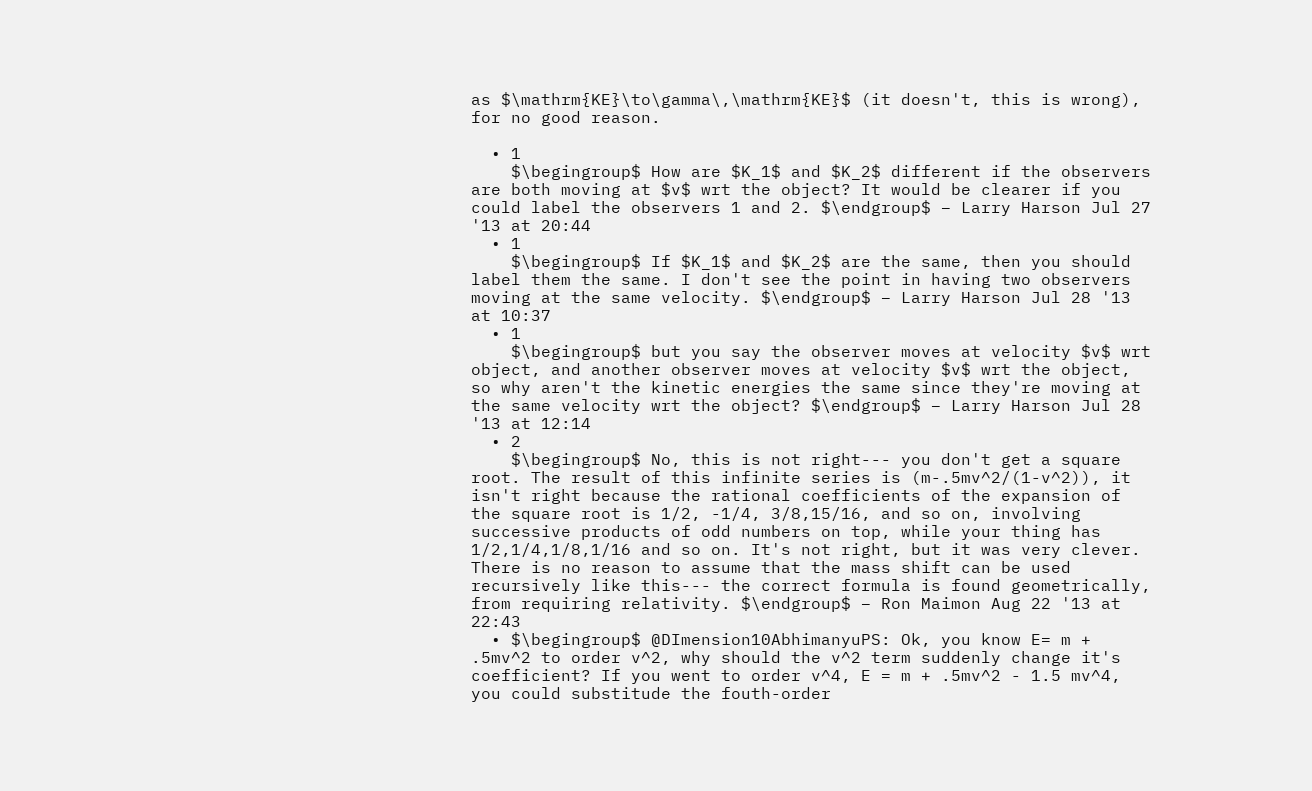as $\mathrm{KE}\to\gamma\,\mathrm{KE}$ (it doesn't, this is wrong), for no good reason.

  • 1
    $\begingroup$ How are $K_1$ and $K_2$ different if the observers are both moving at $v$ wrt the object? It would be clearer if you could label the observers 1 and 2. $\endgroup$ – Larry Harson Jul 27 '13 at 20:44
  • 1
    $\begingroup$ If $K_1$ and $K_2$ are the same, then you should label them the same. I don't see the point in having two observers moving at the same velocity. $\endgroup$ – Larry Harson Jul 28 '13 at 10:37
  • 1
    $\begingroup$ but you say the observer moves at velocity $v$ wrt object, and another observer moves at velocity $v$ wrt the object, so why aren't the kinetic energies the same since they're moving at the same velocity wrt the object? $\endgroup$ – Larry Harson Jul 28 '13 at 12:14
  • 2
    $\begingroup$ No, this is not right--- you don't get a square root. The result of this infinite series is (m-.5mv^2/(1-v^2)), it isn't right because the rational coefficients of the expansion of the square root is 1/2, -1/4, 3/8,15/16, and so on, involving successive products of odd numbers on top, while your thing has 1/2,1/4,1/8,1/16 and so on. It's not right, but it was very clever. There is no reason to assume that the mass shift can be used recursively like this--- the correct formula is found geometrically, from requiring relativity. $\endgroup$ – Ron Maimon Aug 22 '13 at 22:43
  • $\begingroup$ @DImension10AbhimanyuPS: Ok, you know E= m + .5mv^2 to order v^2, why should the v^2 term suddenly change it's coefficient? If you went to order v^4, E = m + .5mv^2 - 1.5 mv^4, you could substitude the fouth-order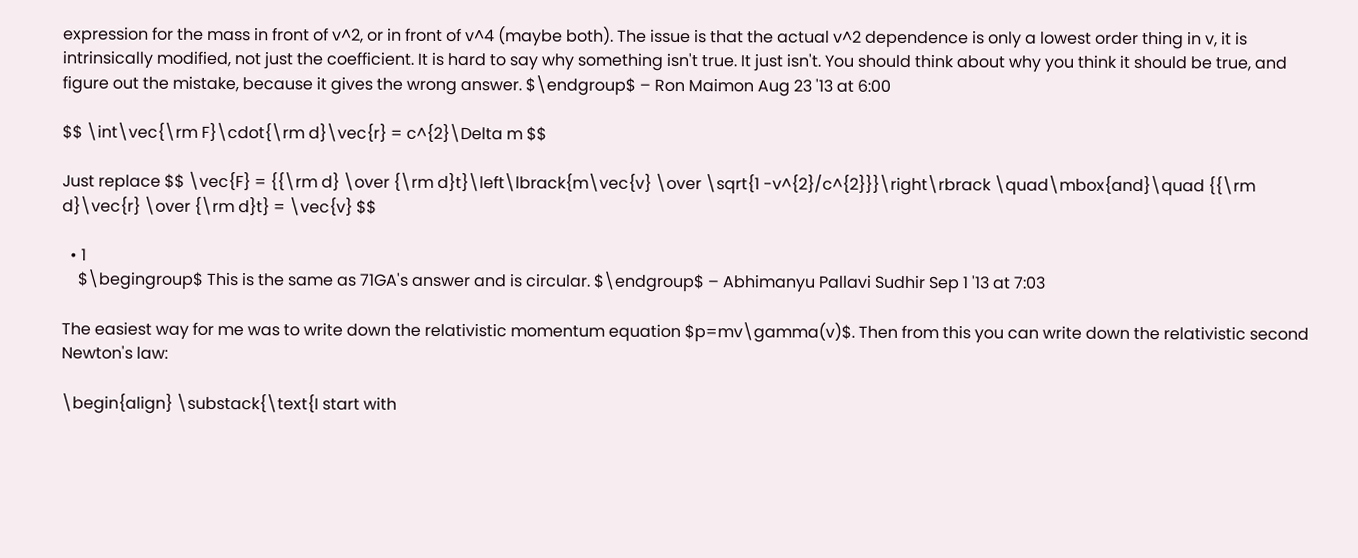expression for the mass in front of v^2, or in front of v^4 (maybe both). The issue is that the actual v^2 dependence is only a lowest order thing in v, it is intrinsically modified, not just the coefficient. It is hard to say why something isn't true. It just isn't. You should think about why you think it should be true, and figure out the mistake, because it gives the wrong answer. $\endgroup$ – Ron Maimon Aug 23 '13 at 6:00

$$ \int\vec{\rm F}\cdot{\rm d}\vec{r} = c^{2}\Delta m $$

Just replace $$ \vec{F} = {{\rm d} \over {\rm d}t}\left\lbrack{m\vec{v} \over \sqrt{1 -v^{2}/c^{2}}}\right\rbrack \quad\mbox{and}\quad {{\rm d}\vec{r} \over {\rm d}t} = \vec{v} $$

  • 1
    $\begingroup$ This is the same as 71GA's answer and is circular. $\endgroup$ – Abhimanyu Pallavi Sudhir Sep 1 '13 at 7:03

The easiest way for me was to write down the relativistic momentum equation $p=mv\gamma(v)$. Then from this you can write down the relativistic second Newton's law:

\begin{align} \substack{\text{I start with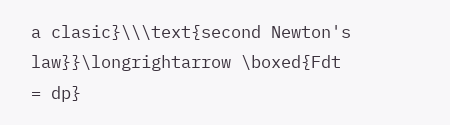a clasic}\\\text{second Newton's law}}\longrightarrow \boxed{Fdt = dp}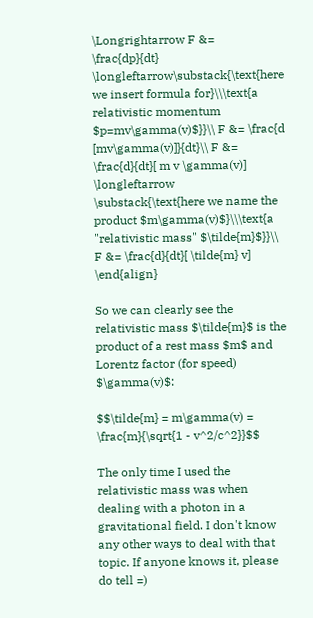\Longrightarrow F &= \frac{dp}{dt} \longleftarrow\substack{\text{here we insert formula for}\\\text{a relativistic momentum $p=mv\gamma(v)$}}\\ F &= \frac{d [mv\gamma(v)]}{dt}\\ F &= \frac{d}{dt}[ m v \gamma(v)] \longleftarrow \substack{\text{here we name the product $m\gamma(v)$}\\\text{a "relativistic mass" $\tilde{m}$}}\\ F &= \frac{d}{dt}[ \tilde{m} v] \end{align}

So we can clearly see the relativistic mass $\tilde{m}$ is the product of a rest mass $m$ and Lorentz factor (for speed) $\gamma(v)$:

$$\tilde{m} = m\gamma(v) = \frac{m}{\sqrt{1 - v^2/c^2}}$$

The only time I used the relativistic mass was when dealing with a photon in a gravitational field. I don't know any other ways to deal with that topic. If anyone knows it, please do tell =)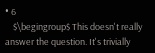• 6
    $\begingroup$ This doesn't really answer the question. It's trivially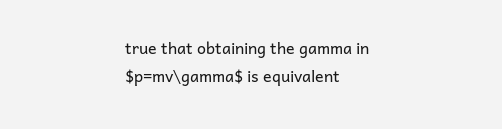true that obtaining the gamma in $p=mv\gamma$ is equivalent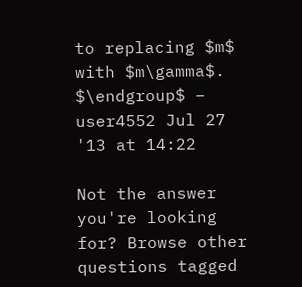to replacing $m$ with $m\gamma$. $\endgroup$ – user4552 Jul 27 '13 at 14:22

Not the answer you're looking for? Browse other questions tagged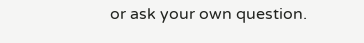or ask your own question.